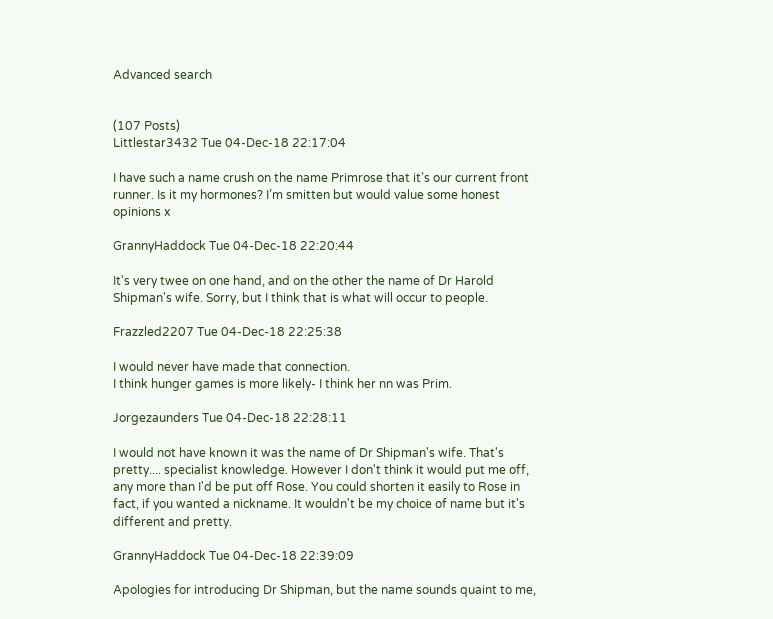Advanced search


(107 Posts)
Littlestar3432 Tue 04-Dec-18 22:17:04

I have such a name crush on the name Primrose that it’s our current front runner. Is it my hormones? I’m smitten but would value some honest opinions x

GrannyHaddock Tue 04-Dec-18 22:20:44

It's very twee on one hand, and on the other the name of Dr Harold Shipman's wife. Sorry, but I think that is what will occur to people.

Frazzled2207 Tue 04-Dec-18 22:25:38

I would never have made that connection.
I think hunger games is more likely- I think her nn was Prim.

Jorgezaunders Tue 04-Dec-18 22:28:11

I would not have known it was the name of Dr Shipman's wife. That's pretty.... specialist knowledge. However I don't think it would put me off, any more than I'd be put off Rose. You could shorten it easily to Rose in fact, if you wanted a nickname. It wouldn't be my choice of name but it's different and pretty.

GrannyHaddock Tue 04-Dec-18 22:39:09

Apologies for introducing Dr Shipman, but the name sounds quaint to me,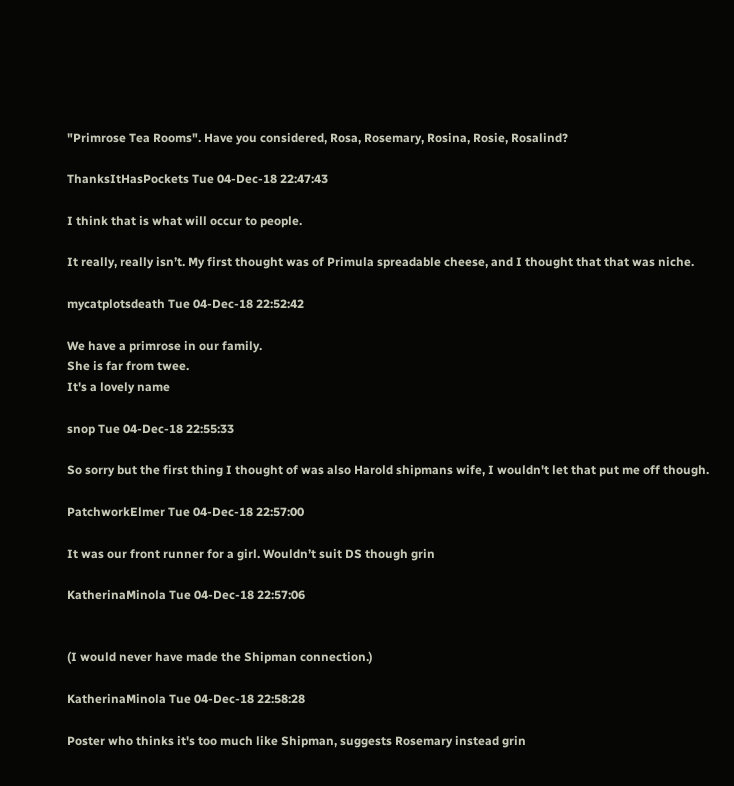"Primrose Tea Rooms". Have you considered, Rosa, Rosemary, Rosina, Rosie, Rosalind?

ThanksItHasPockets Tue 04-Dec-18 22:47:43

I think that is what will occur to people.

It really, really isn’t. My first thought was of Primula spreadable cheese, and I thought that that was niche.

mycatplotsdeath Tue 04-Dec-18 22:52:42

We have a primrose in our family.
She is far from twee.
It's a lovely name

snop Tue 04-Dec-18 22:55:33

So sorry but the first thing I thought of was also Harold shipmans wife, I wouldn't let that put me off though.

PatchworkElmer Tue 04-Dec-18 22:57:00

It was our front runner for a girl. Wouldn’t suit DS though grin

KatherinaMinola Tue 04-Dec-18 22:57:06


(I would never have made the Shipman connection.)

KatherinaMinola Tue 04-Dec-18 22:58:28

Poster who thinks it's too much like Shipman, suggests Rosemary instead grin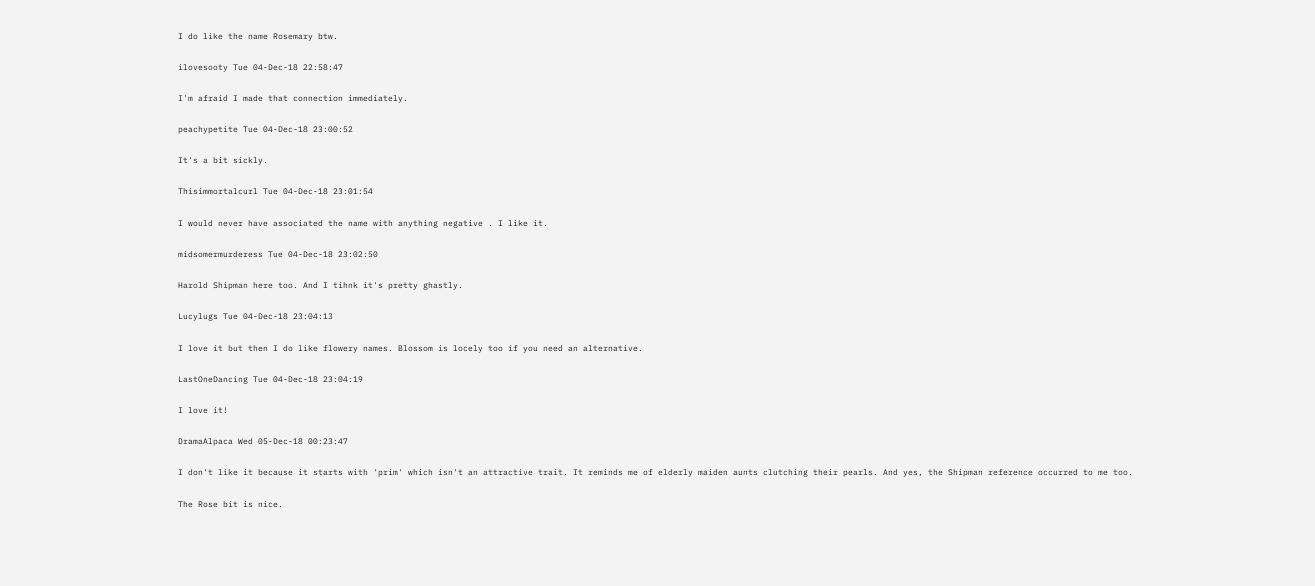I do like the name Rosemary btw.

ilovesooty Tue 04-Dec-18 22:58:47

I'm afraid I made that connection immediately.

peachypetite Tue 04-Dec-18 23:00:52

It's a bit sickly.

Thisimmortalcurl Tue 04-Dec-18 23:01:54

I would never have associated the name with anything negative . I like it.

midsomermurderess Tue 04-Dec-18 23:02:50

Harold Shipman here too. And I tihnk it's pretty ghastly.

Lucylugs Tue 04-Dec-18 23:04:13

I love it but then I do like flowery names. Blossom is locely too if you need an alternative.

LastOneDancing Tue 04-Dec-18 23:04:19

I love it!

DramaAlpaca Wed 05-Dec-18 00:23:47

I don't like it because it starts with 'prim' which isn't an attractive trait. It reminds me of elderly maiden aunts clutching their pearls. And yes, the Shipman reference occurred to me too.

The Rose bit is nice.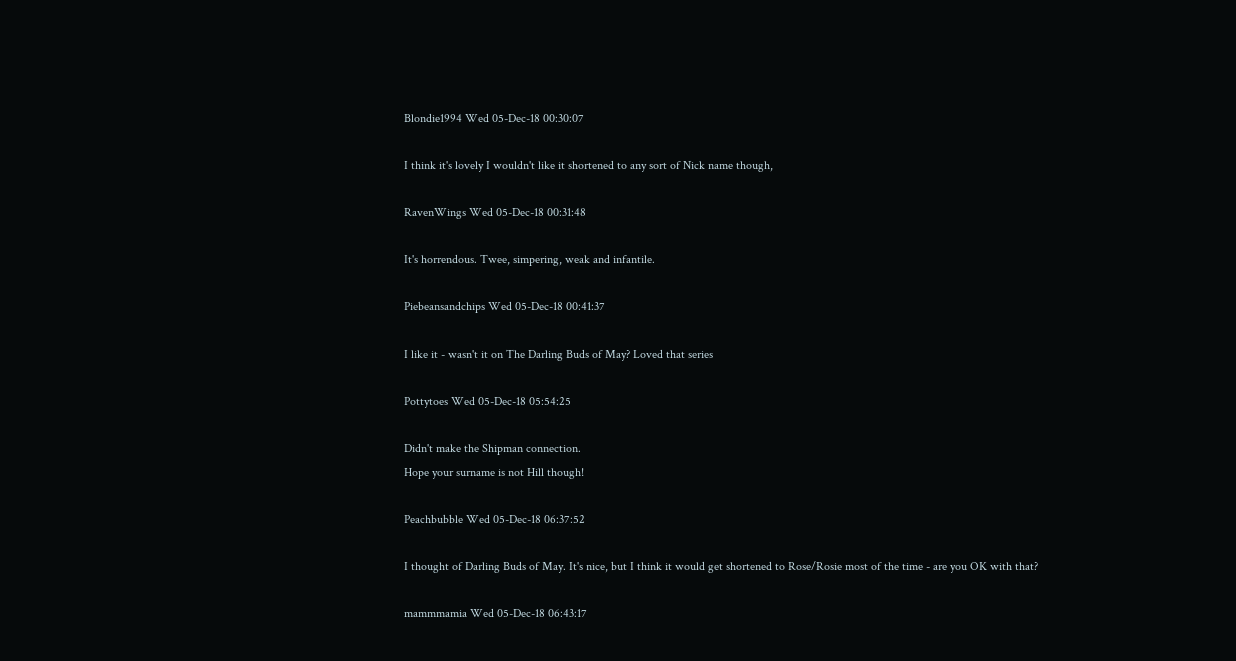Blondie1994 Wed 05-Dec-18 00:30:07

I think it's lovely I wouldn't like it shortened to any sort of Nick name though,

RavenWings Wed 05-Dec-18 00:31:48

It's horrendous. Twee, simpering, weak and infantile.

Piebeansandchips Wed 05-Dec-18 00:41:37

I like it - wasn't it on The Darling Buds of May? Loved that series

Pottytoes Wed 05-Dec-18 05:54:25

Didn't make the Shipman connection.
Hope your surname is not Hill though!

Peachbubble Wed 05-Dec-18 06:37:52

I thought of Darling Buds of May. It's nice, but I think it would get shortened to Rose/Rosie most of the time - are you OK with that?

mammmamia Wed 05-Dec-18 06:43:17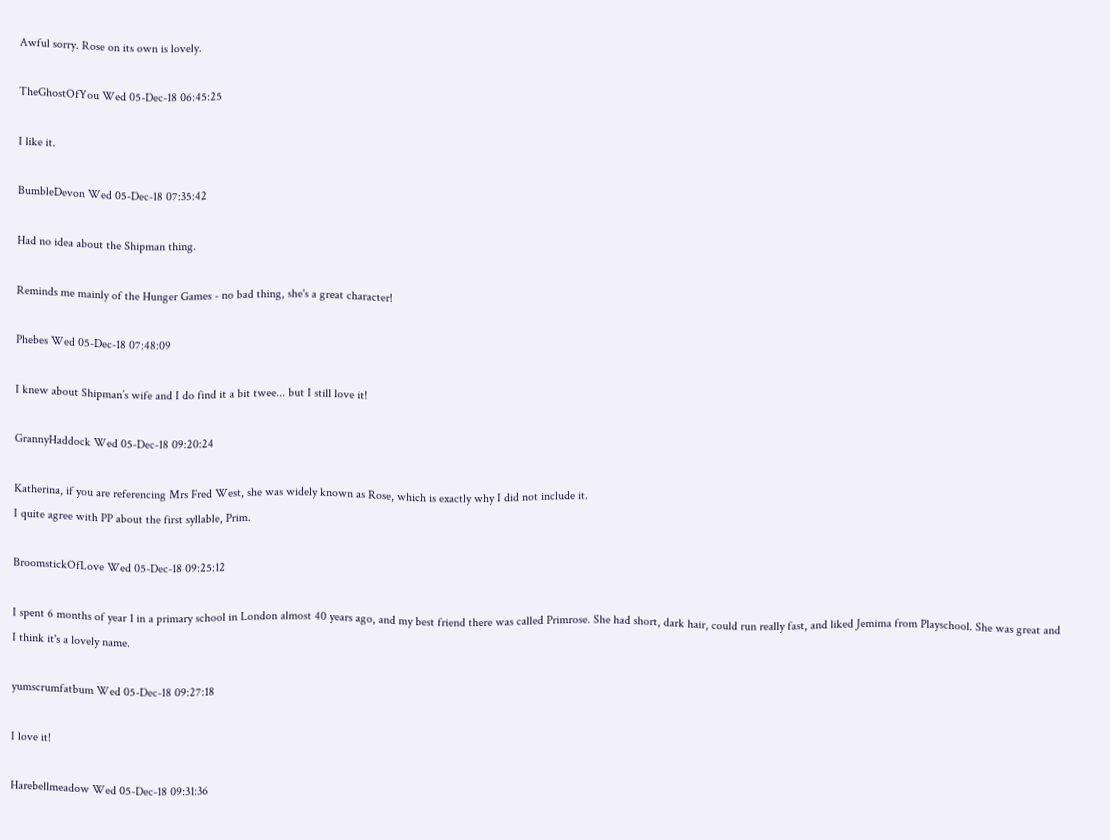Awful sorry. Rose on its own is lovely.

TheGhostOfYou Wed 05-Dec-18 06:45:25

I like it.

BumbleDevon Wed 05-Dec-18 07:35:42

Had no idea about the Shipman thing.

Reminds me mainly of the Hunger Games - no bad thing, she's a great character!

Phebes Wed 05-Dec-18 07:48:09

I knew about Shipman’s wife and I do find it a bit twee... but I still love it!

GrannyHaddock Wed 05-Dec-18 09:20:24

Katherina, if you are referencing Mrs Fred West, she was widely known as Rose, which is exactly why I did not include it.
I quite agree with PP about the first syllable, Prim.

BroomstickOfLove Wed 05-Dec-18 09:25:12

I spent 6 months of year 1 in a primary school in London almost 40 years ago, and my best friend there was called Primrose. She had short, dark hair, could run really fast, and liked Jemima from Playschool. She was great and I think it's a lovely name.

yumscrumfatbum Wed 05-Dec-18 09:27:18

I love it!

Harebellmeadow Wed 05-Dec-18 09:31:36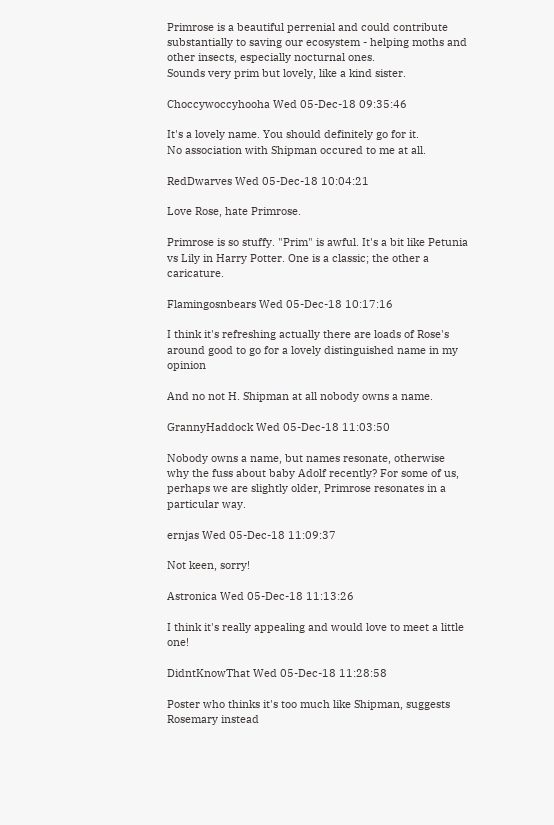Primrose is a beautiful perrenial and could contribute substantially to saving our ecosystem - helping moths and other insects, especially nocturnal ones.
Sounds very prim but lovely, like a kind sister.

Choccywoccyhooha Wed 05-Dec-18 09:35:46

It's a lovely name. You should definitely go for it.
No association with Shipman occured to me at all.

RedDwarves Wed 05-Dec-18 10:04:21

Love Rose, hate Primrose.

Primrose is so stuffy. "Prim" is awful. It's a bit like Petunia vs Lily in Harry Potter. One is a classic; the other a caricature.

Flamingosnbears Wed 05-Dec-18 10:17:16

I think it's refreshing actually there are loads of Rose's around good to go for a lovely distinguished name in my opinion

And no not H. Shipman at all nobody owns a name.

GrannyHaddock Wed 05-Dec-18 11:03:50

Nobody owns a name, but names resonate, otherwise why the fuss about baby Adolf recently? For some of us, perhaps we are slightly older, Primrose resonates in a particular way.

ernjas Wed 05-Dec-18 11:09:37

Not keen, sorry!

Astronica Wed 05-Dec-18 11:13:26

I think it's really appealing and would love to meet a little one!

DidntKnowThat Wed 05-Dec-18 11:28:58

Poster who thinks it's too much like Shipman, suggests Rosemary instead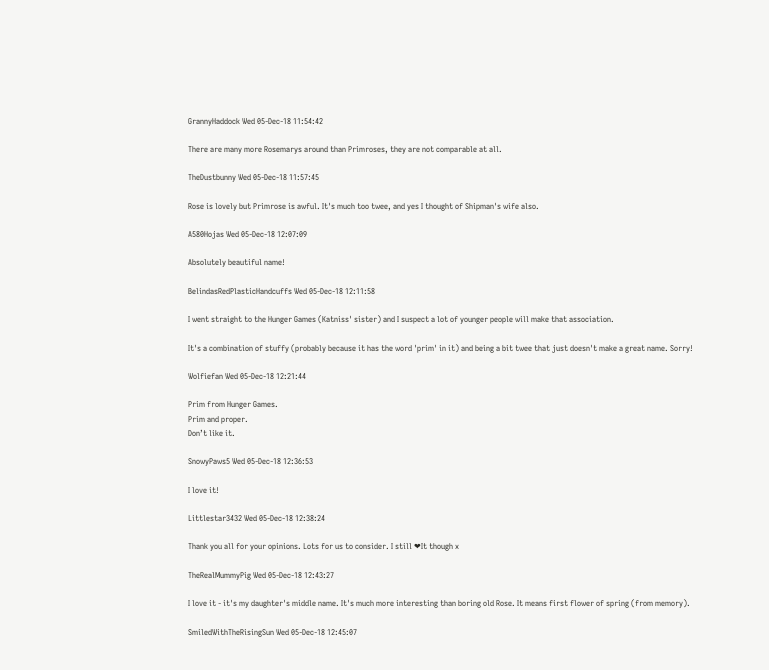GrannyHaddock Wed 05-Dec-18 11:54:42

There are many more Rosemarys around than Primroses, they are not comparable at all.

TheDustbunny Wed 05-Dec-18 11:57:45

Rose is lovely but Primrose is awful. It's much too twee, and yes I thought of Shipman's wife also.

A580Hojas Wed 05-Dec-18 12:07:09

Absolutely beautiful name!

BelindasRedPlasticHandcuffs Wed 05-Dec-18 12:11:58

I went straight to the Hunger Games (Katniss' sister) and I suspect a lot of younger people will make that association.

It's a combination of stuffy (probably because it has the word 'prim' in it) and being a bit twee that just doesn't make a great name. Sorry!

Wolfiefan Wed 05-Dec-18 12:21:44

Prim from Hunger Games.
Prim and proper.
Don’t like it.

SnowyPaws5 Wed 05-Dec-18 12:36:53

I love it!

Littlestar3432 Wed 05-Dec-18 12:38:24

Thank you all for your opinions. Lots for us to consider. I still ❤It though x

TheRealMummyPig Wed 05-Dec-18 12:43:27

I love it - it's my daughter's middle name. It's much more interesting than boring old Rose. It means first flower of spring (from memory).

SmiledWithTheRisingSun Wed 05-Dec-18 12:45:07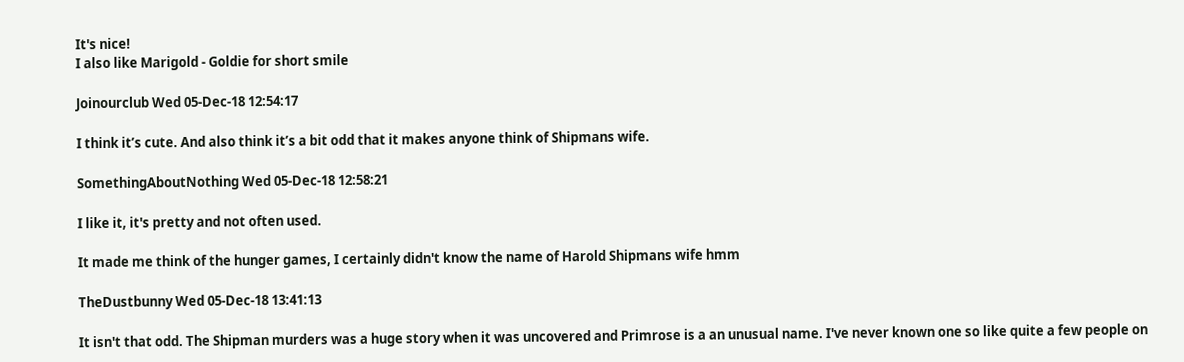It's nice!
I also like Marigold - Goldie for short smile

Joinourclub Wed 05-Dec-18 12:54:17

I think it’s cute. And also think it’s a bit odd that it makes anyone think of Shipmans wife.

SomethingAboutNothing Wed 05-Dec-18 12:58:21

I like it, it's pretty and not often used.

It made me think of the hunger games, I certainly didn't know the name of Harold Shipmans wife hmm

TheDustbunny Wed 05-Dec-18 13:41:13

It isn't that odd. The Shipman murders was a huge story when it was uncovered and Primrose is a an unusual name. I've never known one so like quite a few people on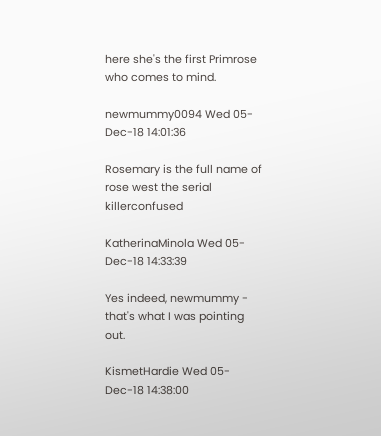here she's the first Primrose who comes to mind.

newmummy0094 Wed 05-Dec-18 14:01:36

Rosemary is the full name of rose west the serial killerconfused

KatherinaMinola Wed 05-Dec-18 14:33:39

Yes indeed, newmummy - that's what I was pointing out.

KismetHardie Wed 05-Dec-18 14:38:00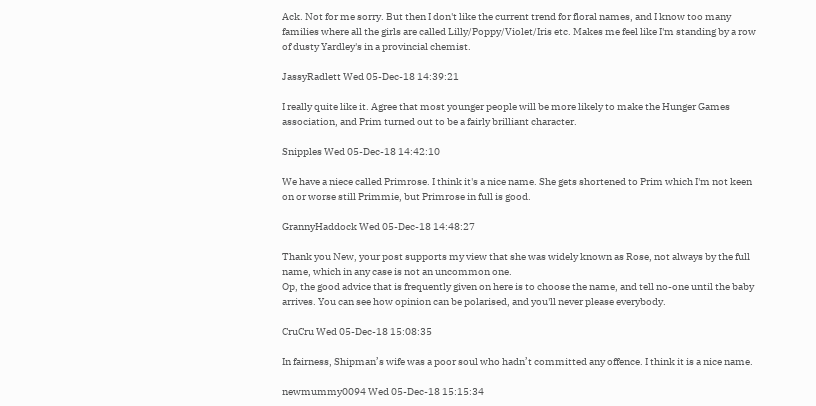Ack. Not for me sorry. But then I don't like the current trend for floral names, and I know too many families where all the girls are called Lilly/Poppy/Violet/Iris etc. Makes me feel like I'm standing by a row of dusty Yardley's in a provincial chemist.

JassyRadlett Wed 05-Dec-18 14:39:21

I really quite like it. Agree that most younger people will be more likely to make the Hunger Games association, and Prim turned out to be a fairly brilliant character.

Snipples Wed 05-Dec-18 14:42:10

We have a niece called Primrose. I think it's a nice name. She gets shortened to Prim which I'm not keen on or worse still Primmie, but Primrose in full is good.

GrannyHaddock Wed 05-Dec-18 14:48:27

Thank you New, your post supports my view that she was widely known as Rose, not always by the full name, which in any case is not an uncommon one.
Op, the good advice that is frequently given on here is to choose the name, and tell no-one until the baby arrives. You can see how opinion can be polarised, and you'll never please everybody.

CruCru Wed 05-Dec-18 15:08:35

In fairness, Shipman’s wife was a poor soul who hadn’t committed any offence. I think it is a nice name.

newmummy0094 Wed 05-Dec-18 15:15:34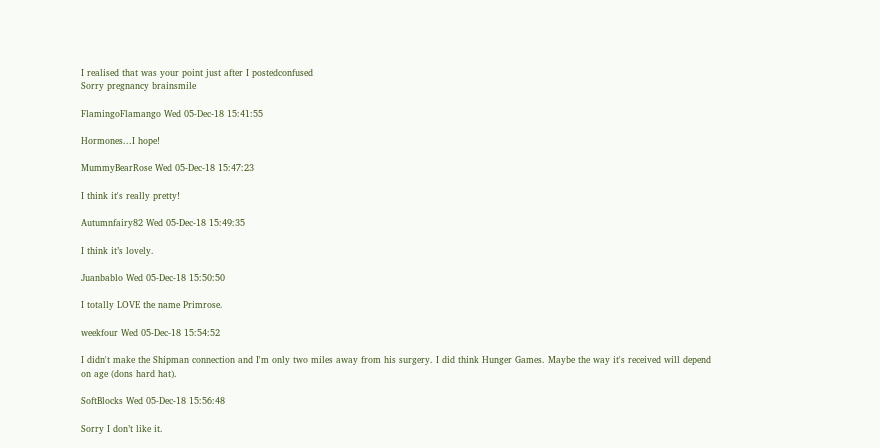I realised that was your point just after I postedconfused
Sorry pregnancy brainsmile

FlamingoFlamango Wed 05-Dec-18 15:41:55

Hormones...I hope!

MummyBearRose Wed 05-Dec-18 15:47:23

I think it's really pretty!

Autumnfairy82 Wed 05-Dec-18 15:49:35

I think it’s lovely.

Juanbablo Wed 05-Dec-18 15:50:50

I totally LOVE the name Primrose.

weekfour Wed 05-Dec-18 15:54:52

I didn't make the Shipman connection and I'm only two miles away from his surgery. I did think Hunger Games. Maybe the way it's received will depend on age (dons hard hat).

SoftBlocks Wed 05-Dec-18 15:56:48

Sorry I don’t like it.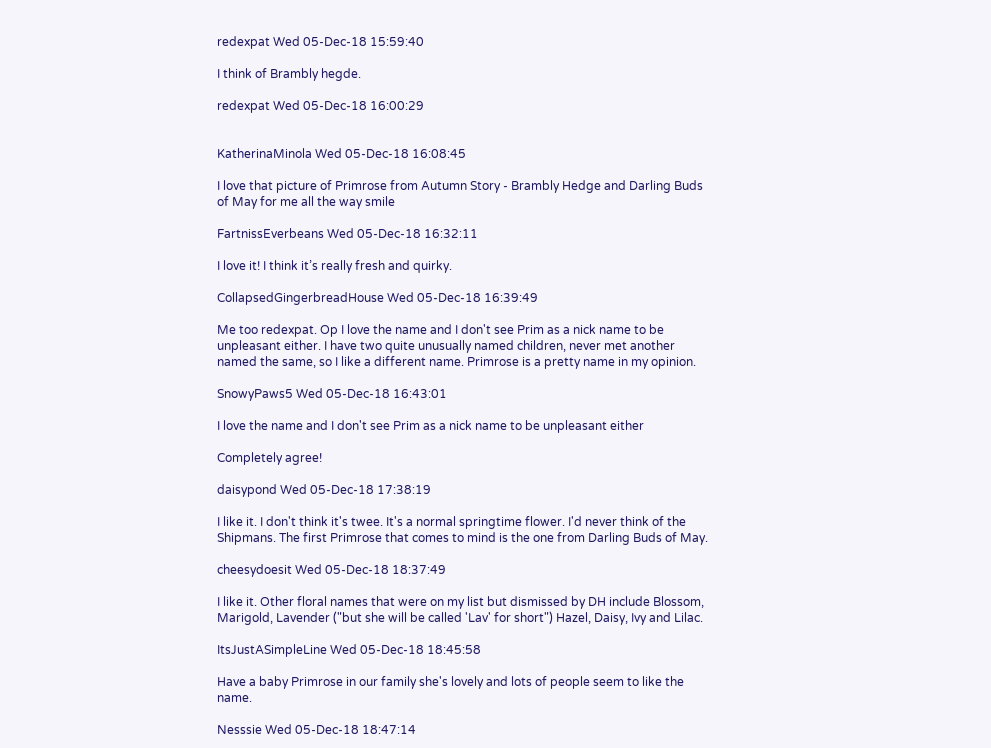redexpat Wed 05-Dec-18 15:59:40

I think of Brambly hegde.

redexpat Wed 05-Dec-18 16:00:29


KatherinaMinola Wed 05-Dec-18 16:08:45

I love that picture of Primrose from Autumn Story - Brambly Hedge and Darling Buds of May for me all the way smile

FartnissEverbeans Wed 05-Dec-18 16:32:11

I love it! I think it’s really fresh and quirky.

CollapsedGingerbreadHouse Wed 05-Dec-18 16:39:49

Me too redexpat. Op I love the name and I don't see Prim as a nick name to be unpleasant either. I have two quite unusually named children, never met another named the same, so I like a different name. Primrose is a pretty name in my opinion.

SnowyPaws5 Wed 05-Dec-18 16:43:01

I love the name and I don't see Prim as a nick name to be unpleasant either

Completely agree!

daisypond Wed 05-Dec-18 17:38:19

I like it. I don't think it's twee. It's a normal springtime flower. I'd never think of the Shipmans. The first Primrose that comes to mind is the one from Darling Buds of May.

cheesydoesit Wed 05-Dec-18 18:37:49

I like it. Other floral names that were on my list but dismissed by DH include Blossom, Marigold, Lavender ("but she will be called 'Lav' for short") Hazel, Daisy, Ivy and Lilac.

ItsJustASimpleLine Wed 05-Dec-18 18:45:58

Have a baby Primrose in our family she's lovely and lots of people seem to like the name.

Nesssie Wed 05-Dec-18 18:47:14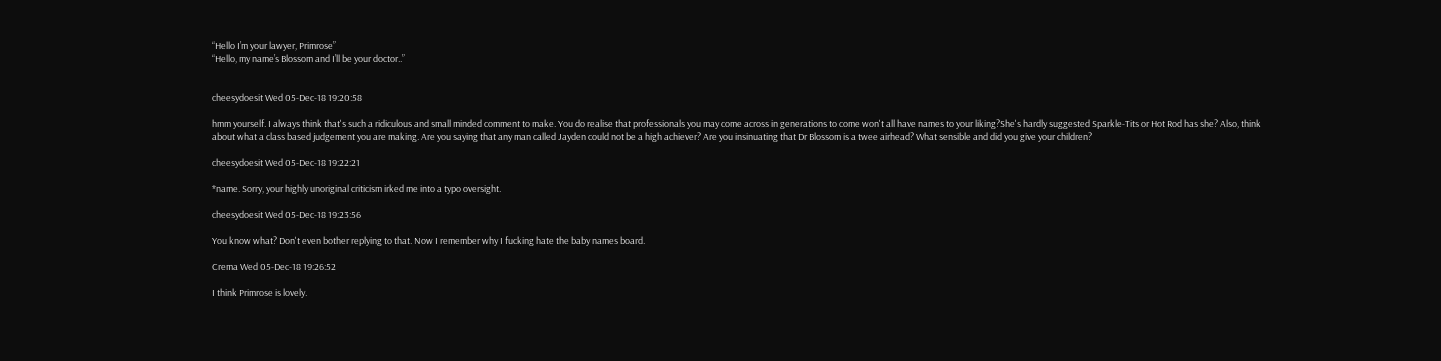“Hello I’m your lawyer, Primrose”
“Hello, my name’s Blossom and I’ll be your doctor..”


cheesydoesit Wed 05-Dec-18 19:20:58

hmm yourself. I always think that's such a ridiculous and small minded comment to make. You do realise that professionals you may come across in generations to come won't all have names to your liking?She's hardly suggested Sparkle-Tits or Hot Rod has she? Also, think about what a class based judgement you are making. Are you saying that any man called Jayden could not be a high achiever? Are you insinuating that Dr Blossom is a twee airhead? What sensible and did you give your children?

cheesydoesit Wed 05-Dec-18 19:22:21

*name. Sorry, your highly unoriginal criticism irked me into a typo oversight.

cheesydoesit Wed 05-Dec-18 19:23:56

You know what? Don't even bother replying to that. Now I remember why I fucking hate the baby names board.

Crema Wed 05-Dec-18 19:26:52

I think Primrose is lovely.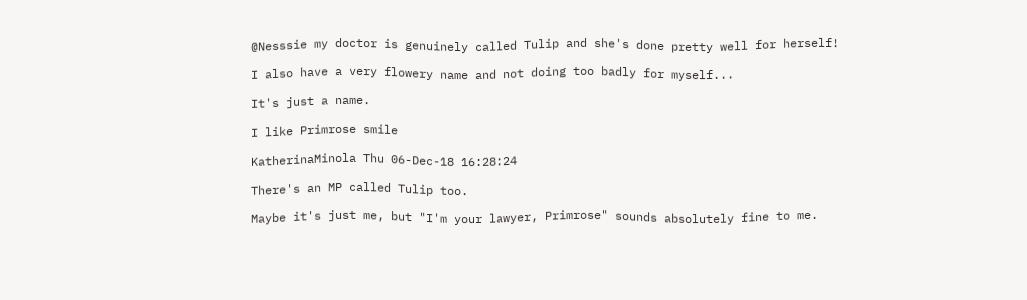@Nesssie my doctor is genuinely called Tulip and she's done pretty well for herself!

I also have a very flowery name and not doing too badly for myself...

It's just a name.

I like Primrose smile

KatherinaMinola Thu 06-Dec-18 16:28:24

There's an MP called Tulip too.

Maybe it's just me, but "I'm your lawyer, Primrose" sounds absolutely fine to me.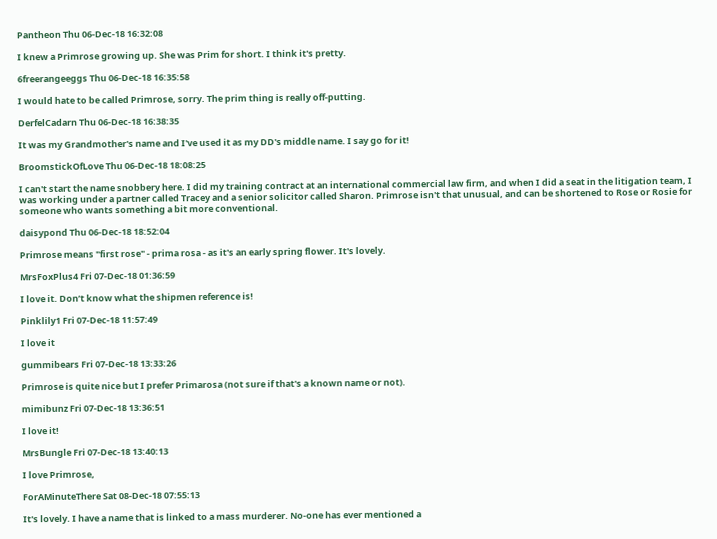Pantheon Thu 06-Dec-18 16:32:08

I knew a Primrose growing up. She was Prim for short. I think it's pretty.

6freerangeeggs Thu 06-Dec-18 16:35:58

I would hate to be called Primrose, sorry. The prim thing is really off-putting.

DerfelCadarn Thu 06-Dec-18 16:38:35

It was my Grandmother's name and I've used it as my DD's middle name. I say go for it!

BroomstickOfLove Thu 06-Dec-18 18:08:25

I can't start the name snobbery here. I did my training contract at an international commercial law firm, and when I did a seat in the litigation team, I was working under a partner called Tracey and a senior solicitor called Sharon. Primrose isn't that unusual, and can be shortened to Rose or Rosie for someone who wants something a bit more conventional.

daisypond Thu 06-Dec-18 18:52:04

Primrose means "first rose" - prima rosa - as it's an early spring flower. It's lovely.

MrsFoxPlus4 Fri 07-Dec-18 01:36:59

I love it. Don’t know what the shipmen reference is!

Pinklily1 Fri 07-Dec-18 11:57:49

I love it

gummibears Fri 07-Dec-18 13:33:26

Primrose is quite nice but I prefer Primarosa (not sure if that's a known name or not).

mimibunz Fri 07-Dec-18 13:36:51

I love it!

MrsBungle Fri 07-Dec-18 13:40:13

I love Primrose,

ForAMinuteThere Sat 08-Dec-18 07:55:13

It's lovely. I have a name that is linked to a mass murderer. No-one has ever mentioned a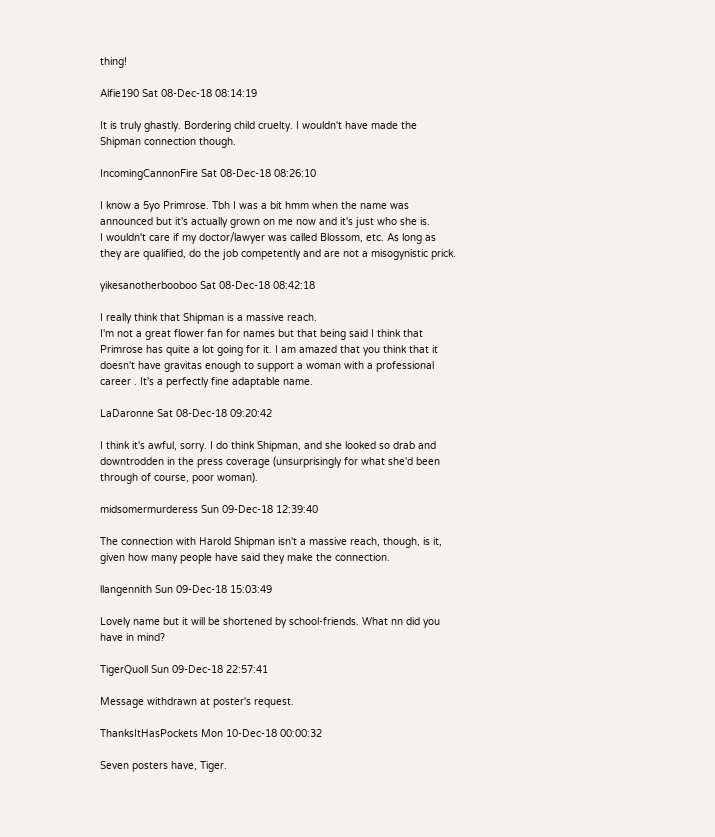thing!

Alfie190 Sat 08-Dec-18 08:14:19

It is truly ghastly. Bordering child cruelty. I wouldn't have made the Shipman connection though.

IncomingCannonFire Sat 08-Dec-18 08:26:10

I know a 5yo Primrose. Tbh I was a bit hmm when the name was announced but it's actually grown on me now and it's just who she is.
I wouldn't care if my doctor/lawyer was called Blossom, etc. As long as they are qualified, do the job competently and are not a misogynistic prick.

yikesanotherbooboo Sat 08-Dec-18 08:42:18

I really think that Shipman is a massive reach.
I'm not a great flower fan for names but that being said I think that Primrose has quite a lot going for it. I am amazed that you think that it doesn't have gravitas enough to support a woman with a professional career . It's a perfectly fine adaptable name.

LaDaronne Sat 08-Dec-18 09:20:42

I think it's awful, sorry. I do think Shipman, and she looked so drab and downtrodden in the press coverage (unsurprisingly for what she'd been through of course, poor woman).

midsomermurderess Sun 09-Dec-18 12:39:40

The connection with Harold Shipman isn't a massive reach, though, is it, given how many people have said they make the connection.

llangennith Sun 09-Dec-18 15:03:49

Lovely name but it will be shortened by school-friends. What nn did you have in mind?

TigerQuoll Sun 09-Dec-18 22:57:41

Message withdrawn at poster's request.

ThanksItHasPockets Mon 10-Dec-18 00:00:32

Seven posters have, Tiger.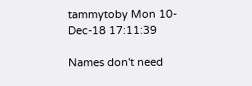tammytoby Mon 10-Dec-18 17:11:39

Names don't need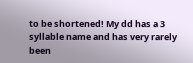to be shortened! My dd has a 3 syllable name and has very rarely been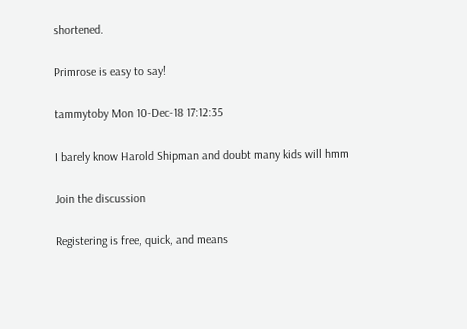shortened.

Primrose is easy to say!

tammytoby Mon 10-Dec-18 17:12:35

I barely know Harold Shipman and doubt many kids will hmm

Join the discussion

Registering is free, quick, and means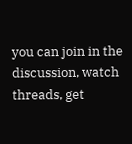you can join in the discussion, watch threads, get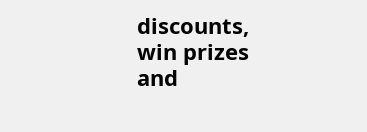discounts, win prizes and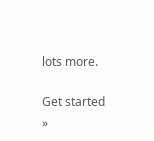lots more.

Get started »